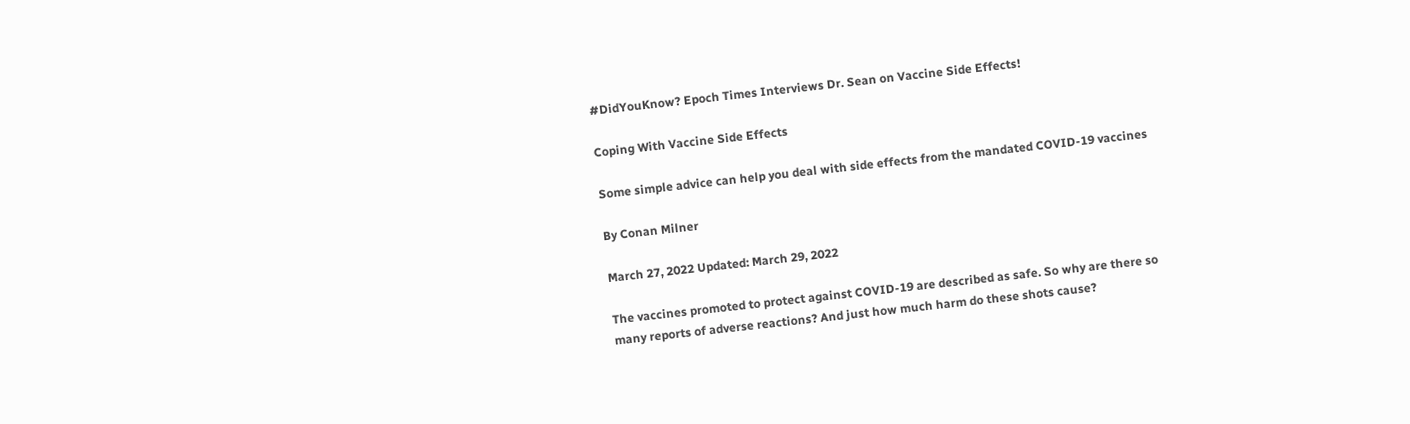#DidYouKnow? Epoch Times Interviews Dr. Sean on Vaccine Side Effects!

Coping With Vaccine Side Effects

Some simple advice can help you deal with side effects from the mandated COVID-19 vaccines

By Conan Milner

March 27, 2022 Updated: March 29, 2022

The vaccines promoted to protect against COVID-19 are described as safe. So why are there so many reports of adverse reactions? And just how much harm do these shots cause?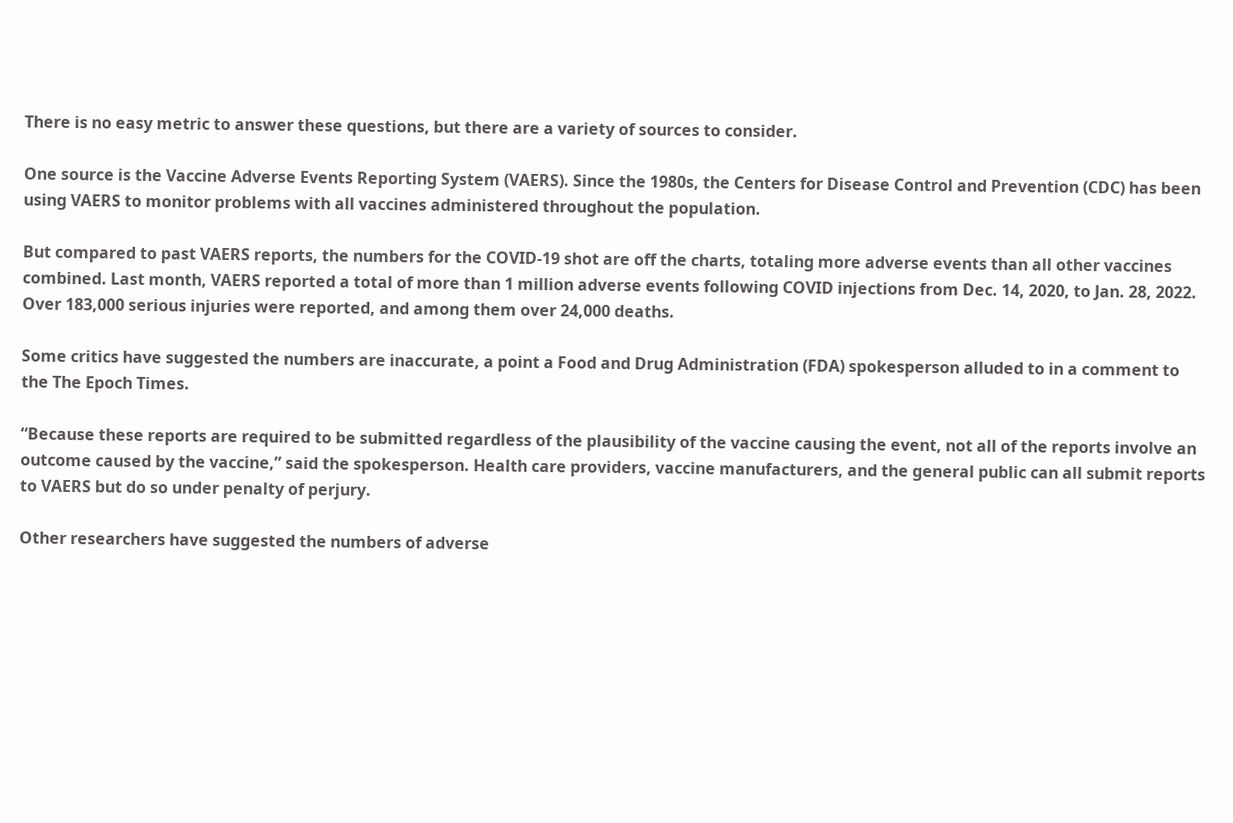There is no easy metric to answer these questions, but there are a variety of sources to consider.

One source is the Vaccine Adverse Events Reporting System (VAERS). Since the 1980s, the Centers for Disease Control and Prevention (CDC) has been using VAERS to monitor problems with all vaccines administered throughout the population.

But compared to past VAERS reports, the numbers for the COVID-19 shot are off the charts, totaling more adverse events than all other vaccines combined. Last month, VAERS reported a total of more than 1 million adverse events following COVID injections from Dec. 14, 2020, to Jan. 28, 2022. Over 183,000 serious injuries were reported, and among them over 24,000 deaths.

Some critics have suggested the numbers are inaccurate, a point a Food and Drug Administration (FDA) spokesperson alluded to in a comment to the The Epoch Times.

“Because these reports are required to be submitted regardless of the plausibility of the vaccine causing the event, not all of the reports involve an outcome caused by the vaccine,” said the spokesperson. Health care providers, vaccine manufacturers, and the general public can all submit reports to VAERS but do so under penalty of perjury.

Other researchers have suggested the numbers of adverse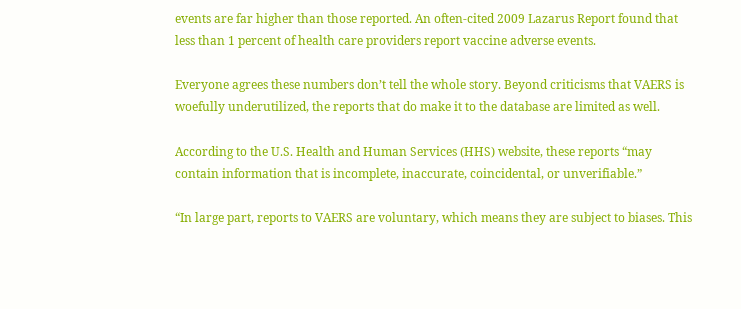events are far higher than those reported. An often-cited 2009 Lazarus Report found that less than 1 percent of health care providers report vaccine adverse events.

Everyone agrees these numbers don’t tell the whole story. Beyond criticisms that VAERS is woefully underutilized, the reports that do make it to the database are limited as well.

According to the U.S. Health and Human Services (HHS) website, these reports “may contain information that is incomplete, inaccurate, coincidental, or unverifiable.”

“In large part, reports to VAERS are voluntary, which means they are subject to biases. This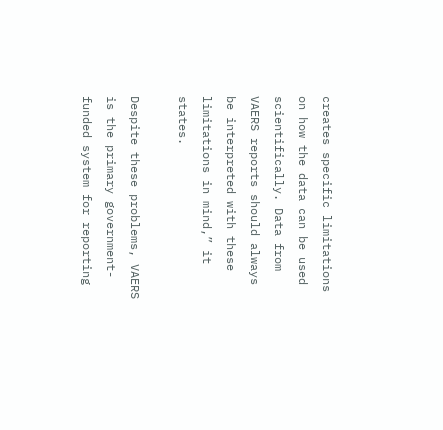creates specific limitations on how the data can be used scientifically. Data from VAERS reports should always be interpreted with these limitations in mind,” it states.

Despite these problems, VAERS is the primary government-funded system for reporting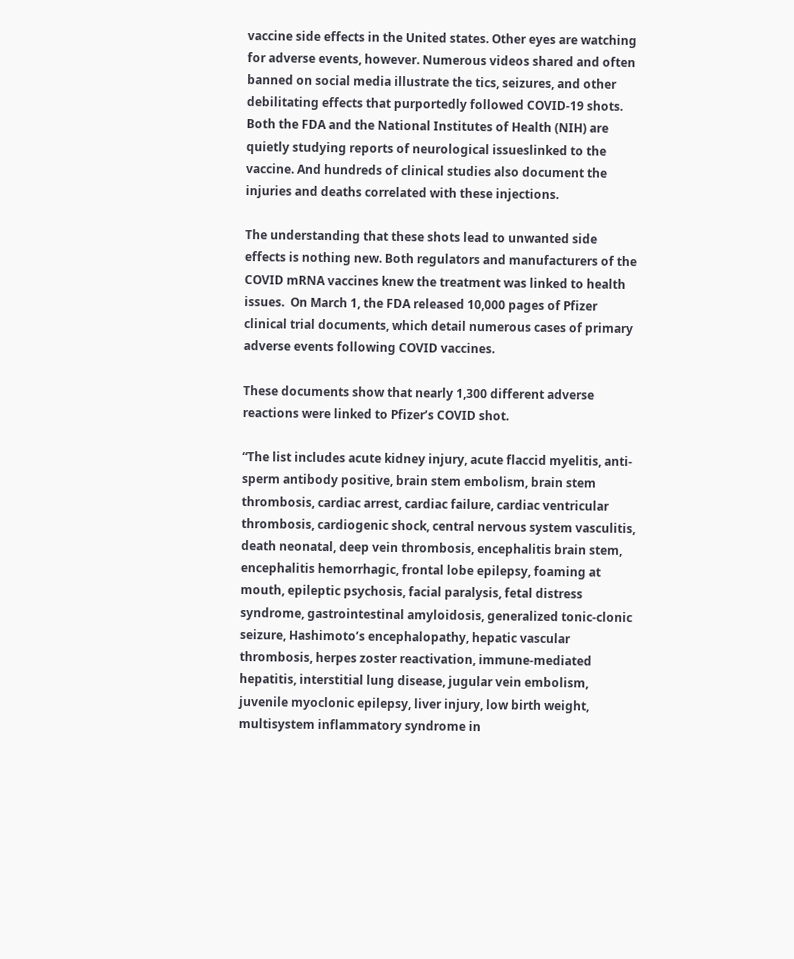vaccine side effects in the United states. Other eyes are watching for adverse events, however. Numerous videos shared and often banned on social media illustrate the tics, seizures, and other debilitating effects that purportedly followed COVID-19 shots. Both the FDA and the National Institutes of Health (NIH) are quietly studying reports of neurological issueslinked to the vaccine. And hundreds of clinical studies also document the injuries and deaths correlated with these injections.

The understanding that these shots lead to unwanted side effects is nothing new. Both regulators and manufacturers of the COVID mRNA vaccines knew the treatment was linked to health issues.  On March 1, the FDA released 10,000 pages of Pfizer clinical trial documents, which detail numerous cases of primary adverse events following COVID vaccines.

These documents show that nearly 1,300 different adverse reactions were linked to Pfizer’s COVID shot.

“The list includes acute kidney injury, acute flaccid myelitis, anti-sperm antibody positive, brain stem embolism, brain stem thrombosis, cardiac arrest, cardiac failure, cardiac ventricular thrombosis, cardiogenic shock, central nervous system vasculitis, death neonatal, deep vein thrombosis, encephalitis brain stem, encephalitis hemorrhagic, frontal lobe epilepsy, foaming at mouth, epileptic psychosis, facial paralysis, fetal distress syndrome, gastrointestinal amyloidosis, generalized tonic-clonic seizure, Hashimoto’s encephalopathy, hepatic vascular thrombosis, herpes zoster reactivation, immune-mediated hepatitis, interstitial lung disease, jugular vein embolism, juvenile myoclonic epilepsy, liver injury, low birth weight, multisystem inflammatory syndrome in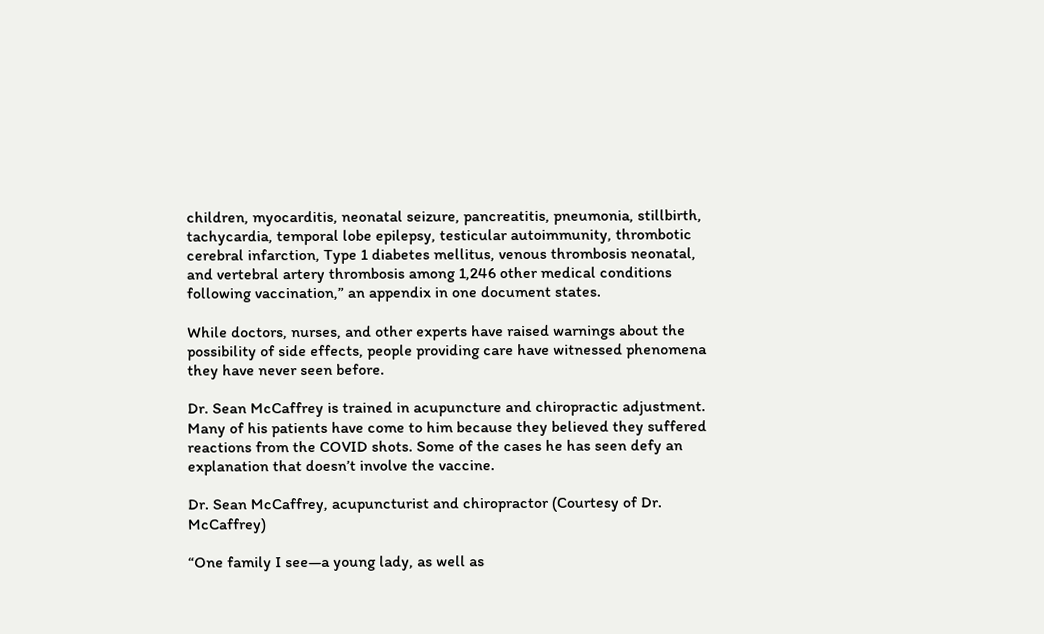children, myocarditis, neonatal seizure, pancreatitis, pneumonia, stillbirth, tachycardia, temporal lobe epilepsy, testicular autoimmunity, thrombotic cerebral infarction, Type 1 diabetes mellitus, venous thrombosis neonatal, and vertebral artery thrombosis among 1,246 other medical conditions following vaccination,” an appendix in one document states.

While doctors, nurses, and other experts have raised warnings about the possibility of side effects, people providing care have witnessed phenomena they have never seen before.

Dr. Sean McCaffrey is trained in acupuncture and chiropractic adjustment. Many of his patients have come to him because they believed they suffered reactions from the COVID shots. Some of the cases he has seen defy an explanation that doesn’t involve the vaccine.

Dr. Sean McCaffrey, acupuncturist and chiropractor (Courtesy of Dr. McCaffrey)

“One family I see—a young lady, as well as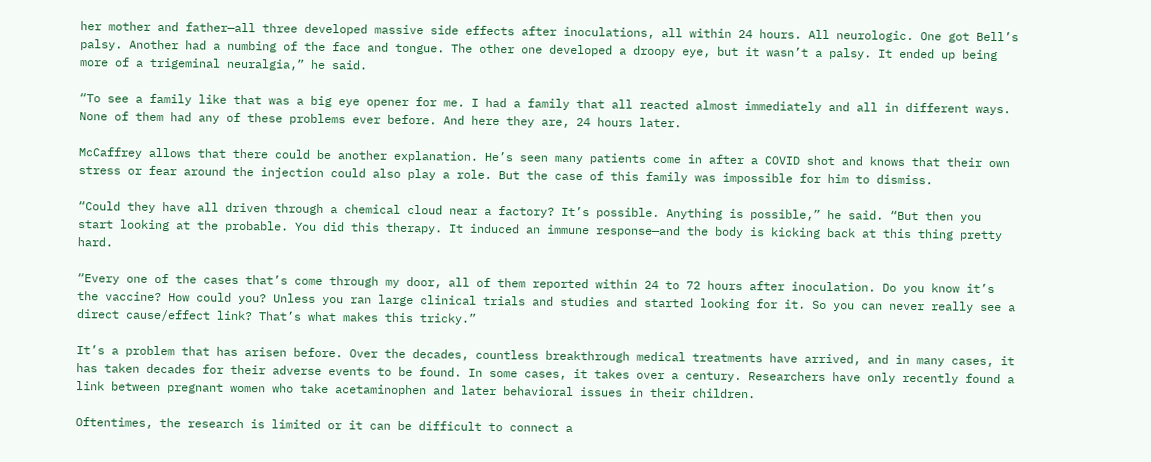her mother and father—all three developed massive side effects after inoculations, all within 24 hours. All neurologic. One got Bell’s palsy. Another had a numbing of the face and tongue. The other one developed a droopy eye, but it wasn’t a palsy. It ended up being more of a trigeminal neuralgia,” he said.

“To see a family like that was a big eye opener for me. I had a family that all reacted almost immediately and all in different ways. None of them had any of these problems ever before. And here they are, 24 hours later.

McCaffrey allows that there could be another explanation. He’s seen many patients come in after a COVID shot and knows that their own stress or fear around the injection could also play a role. But the case of this family was impossible for him to dismiss.

“Could they have all driven through a chemical cloud near a factory? It’s possible. Anything is possible,” he said. “But then you start looking at the probable. You did this therapy. It induced an immune response—and the body is kicking back at this thing pretty hard.

“Every one of the cases that’s come through my door, all of them reported within 24 to 72 hours after inoculation. Do you know it’s the vaccine? How could you? Unless you ran large clinical trials and studies and started looking for it. So you can never really see a direct cause/effect link? That’s what makes this tricky.”

It’s a problem that has arisen before. Over the decades, countless breakthrough medical treatments have arrived, and in many cases, it has taken decades for their adverse events to be found. In some cases, it takes over a century. Researchers have only recently found a link between pregnant women who take acetaminophen and later behavioral issues in their children.

Oftentimes, the research is limited or it can be difficult to connect a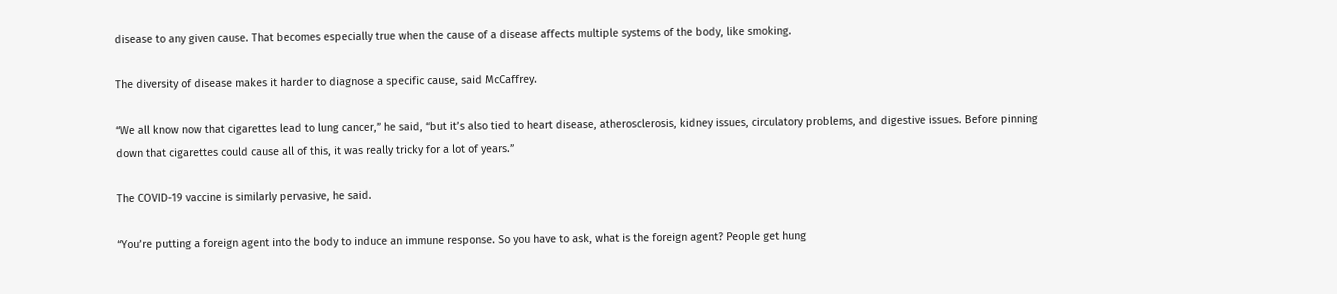disease to any given cause. That becomes especially true when the cause of a disease affects multiple systems of the body, like smoking.

The diversity of disease makes it harder to diagnose a specific cause, said McCaffrey.

“We all know now that cigarettes lead to lung cancer,” he said, “but it’s also tied to heart disease, atherosclerosis, kidney issues, circulatory problems, and digestive issues. Before pinning down that cigarettes could cause all of this, it was really tricky for a lot of years.”

The COVID-19 vaccine is similarly pervasive, he said.

“You’re putting a foreign agent into the body to induce an immune response. So you have to ask, what is the foreign agent? People get hung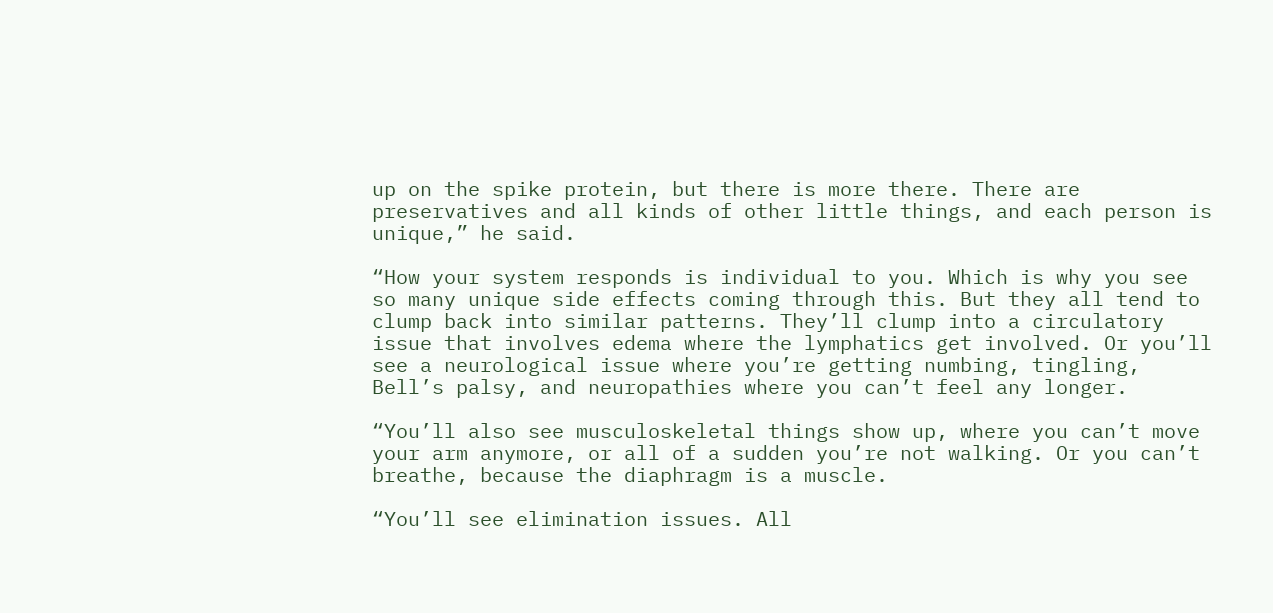up on the spike protein, but there is more there. There are preservatives and all kinds of other little things, and each person is unique,” he said.

“How your system responds is individual to you. Which is why you see so many unique side effects coming through this. But they all tend to clump back into similar patterns. They’ll clump into a circulatory issue that involves edema where the lymphatics get involved. Or you’ll see a neurological issue where you’re getting numbing, tingling, Bell’s palsy, and neuropathies where you can’t feel any longer.

“You’ll also see musculoskeletal things show up, where you can’t move your arm anymore, or all of a sudden you’re not walking. Or you can’t breathe, because the diaphragm is a muscle.

“You’ll see elimination issues. All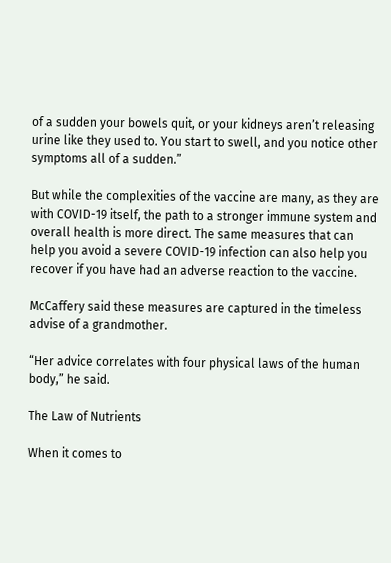of a sudden your bowels quit, or your kidneys aren’t releasing  urine like they used to. You start to swell, and you notice other symptoms all of a sudden.”

But while the complexities of the vaccine are many, as they are with COVID-19 itself, the path to a stronger immune system and overall health is more direct. The same measures that can help you avoid a severe COVID-19 infection can also help you recover if you have had an adverse reaction to the vaccine.

McCaffery said these measures are captured in the timeless advise of a grandmother.

“Her advice correlates with four physical laws of the human body,” he said.

The Law of Nutrients

When it comes to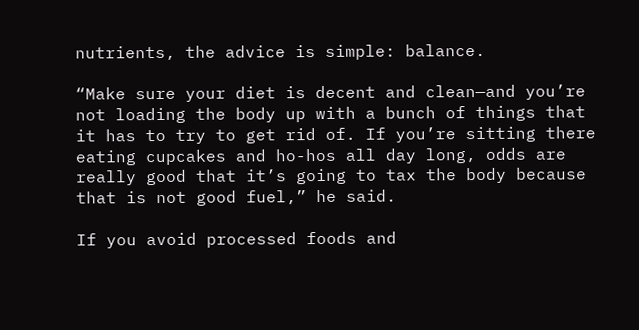nutrients, the advice is simple: balance.

“Make sure your diet is decent and clean—and you’re not loading the body up with a bunch of things that it has to try to get rid of. If you’re sitting there eating cupcakes and ho-hos all day long, odds are really good that it’s going to tax the body because that is not good fuel,” he said.

If you avoid processed foods and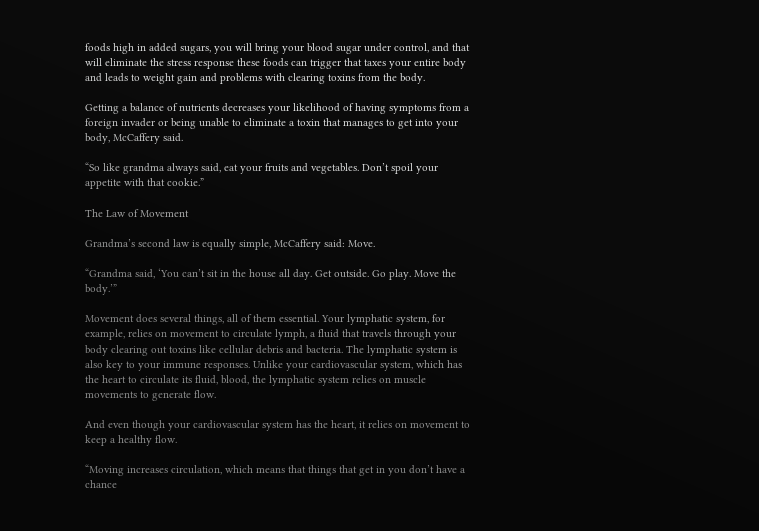foods high in added sugars, you will bring your blood sugar under control, and that will eliminate the stress response these foods can trigger that taxes your entire body and leads to weight gain and problems with clearing toxins from the body.

Getting a balance of nutrients decreases your likelihood of having symptoms from a foreign invader or being unable to eliminate a toxin that manages to get into your body, McCaffery said.

“So like grandma always said, eat your fruits and vegetables. Don’t spoil your appetite with that cookie.”

The Law of Movement

Grandma’s second law is equally simple, McCaffery said: Move.

“Grandma said, ‘You can’t sit in the house all day. Get outside. Go play. Move the body.’”

Movement does several things, all of them essential. Your lymphatic system, for example, relies on movement to circulate lymph, a fluid that travels through your body clearing out toxins like cellular debris and bacteria. The lymphatic system is also key to your immune responses. Unlike your cardiovascular system, which has the heart to circulate its fluid, blood, the lymphatic system relies on muscle movements to generate flow.

And even though your cardiovascular system has the heart, it relies on movement to keep a healthy flow.

“Moving increases circulation, which means that things that get in you don’t have a chance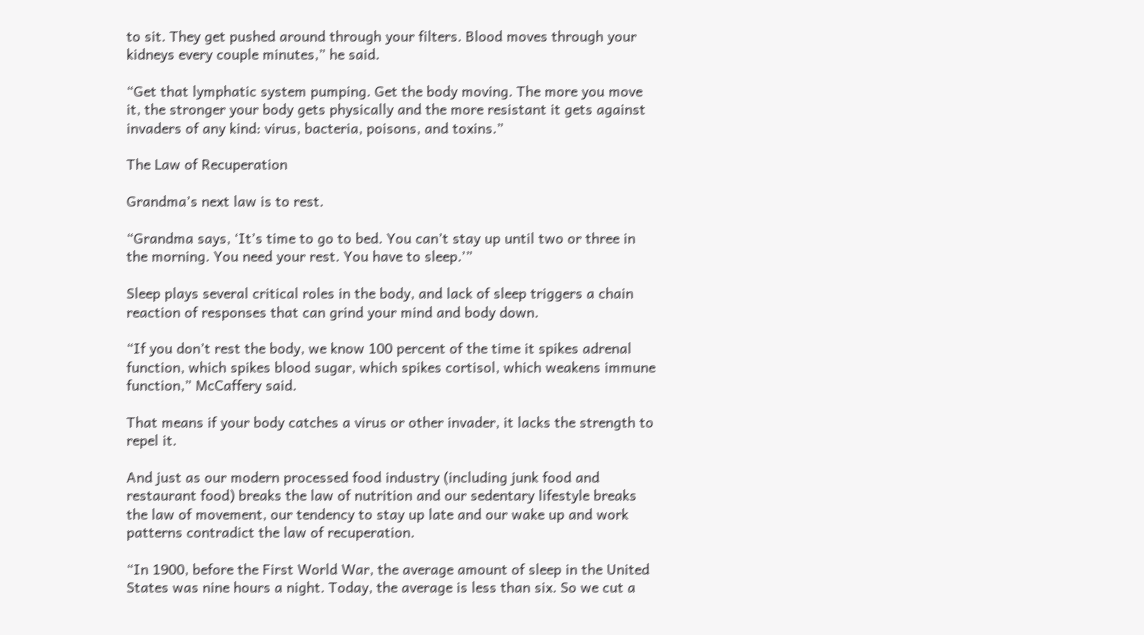to sit. They get pushed around through your filters. Blood moves through your kidneys every couple minutes,” he said.

“Get that lymphatic system pumping. Get the body moving. The more you move it, the stronger your body gets physically and the more resistant it gets against invaders of any kind: virus, bacteria, poisons, and toxins.”

The Law of Recuperation

Grandma’s next law is to rest.

“Grandma says, ‘It’s time to go to bed. You can’t stay up until two or three in the morning. You need your rest. You have to sleep.’”

Sleep plays several critical roles in the body, and lack of sleep triggers a chain reaction of responses that can grind your mind and body down.

“If you don’t rest the body, we know 100 percent of the time it spikes adrenal function, which spikes blood sugar, which spikes cortisol, which weakens immune function,” McCaffery said.

That means if your body catches a virus or other invader, it lacks the strength to repel it.

And just as our modern processed food industry (including junk food and restaurant food) breaks the law of nutrition and our sedentary lifestyle breaks the law of movement, our tendency to stay up late and our wake up and work patterns contradict the law of recuperation.

“In 1900, before the First World War, the average amount of sleep in the United States was nine hours a night. Today, the average is less than six. So we cut a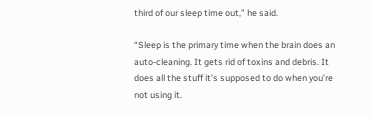third of our sleep time out,” he said.

“Sleep is the primary time when the brain does an auto-cleaning. It gets rid of toxins and debris. It does all the stuff it’s supposed to do when you’re not using it.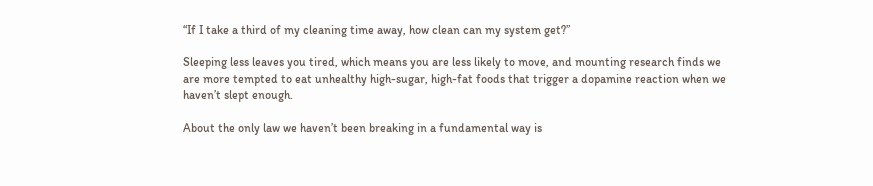“If I take a third of my cleaning time away, how clean can my system get?”

Sleeping less leaves you tired, which means you are less likely to move, and mounting research finds we are more tempted to eat unhealthy high-sugar, high-fat foods that trigger a dopamine reaction when we haven’t slept enough.

About the only law we haven’t been breaking in a fundamental way is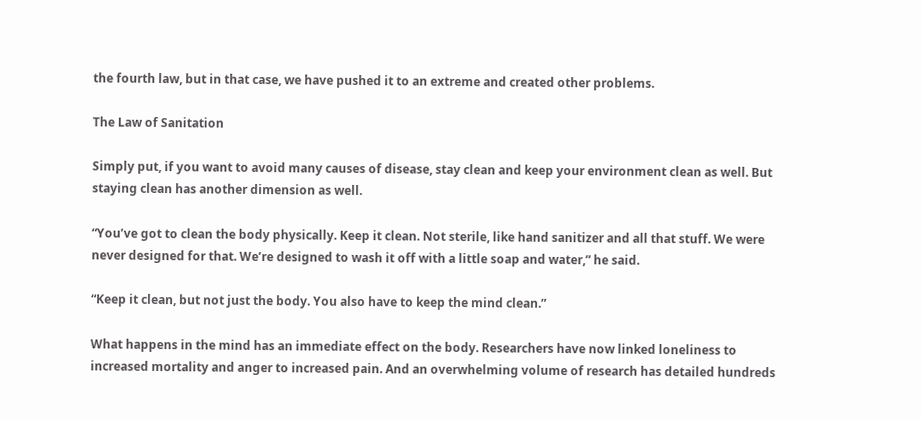the fourth law, but in that case, we have pushed it to an extreme and created other problems.

The Law of Sanitation

Simply put, if you want to avoid many causes of disease, stay clean and keep your environment clean as well. But staying clean has another dimension as well.

“You’ve got to clean the body physically. Keep it clean. Not sterile, like hand sanitizer and all that stuff. We were never designed for that. We’re designed to wash it off with a little soap and water,” he said.

“Keep it clean, but not just the body. You also have to keep the mind clean.”

What happens in the mind has an immediate effect on the body. Researchers have now linked loneliness to increased mortality and anger to increased pain. And an overwhelming volume of research has detailed hundreds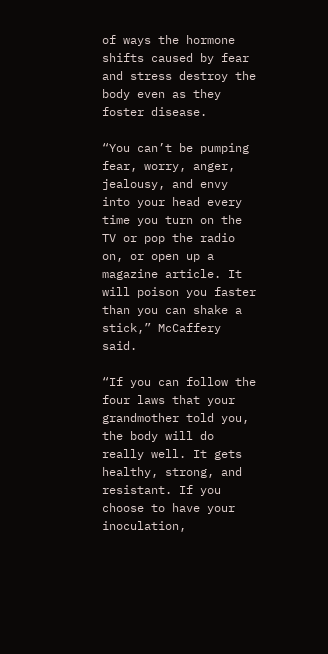of ways the hormone shifts caused by fear and stress destroy the body even as they foster disease.

“You can’t be pumping fear, worry, anger, jealousy, and envy into your head every time you turn on the TV or pop the radio on, or open up a magazine article. It will poison you faster than you can shake a stick,” McCaffery said.

“If you can follow the four laws that your grandmother told you, the body will do really well. It gets healthy, strong, and resistant. If you choose to have your inoculation,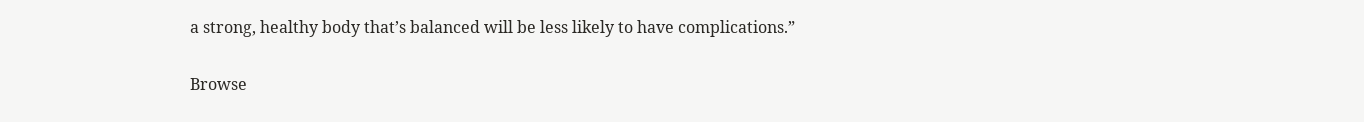a strong, healthy body that’s balanced will be less likely to have complications.”

Browse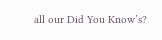all our Did You Know’s?